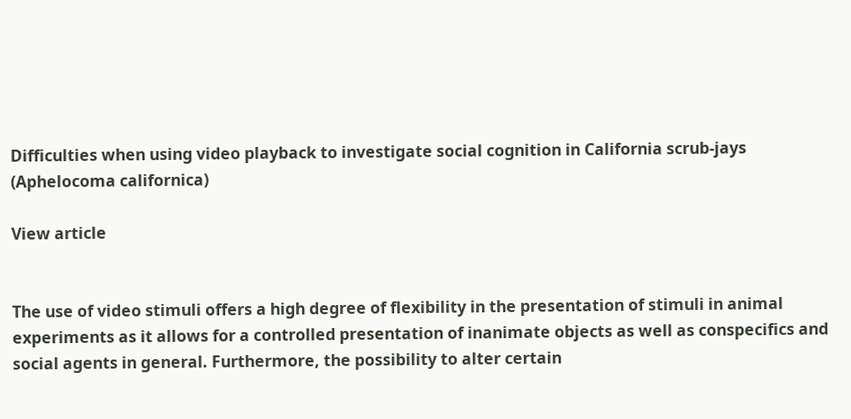Difficulties when using video playback to investigate social cognition in California scrub-jays (Aphelocoma californica)

View article


The use of video stimuli offers a high degree of flexibility in the presentation of stimuli in animal experiments as it allows for a controlled presentation of inanimate objects as well as conspecifics and social agents in general. Furthermore, the possibility to alter certain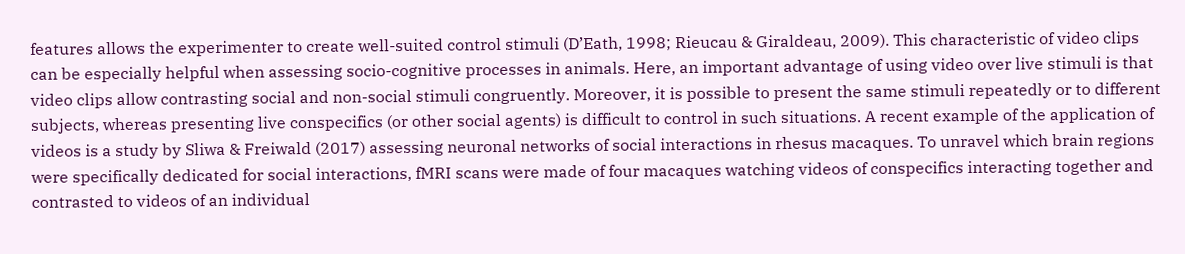features allows the experimenter to create well-suited control stimuli (D’Eath, 1998; Rieucau & Giraldeau, 2009). This characteristic of video clips can be especially helpful when assessing socio-cognitive processes in animals. Here, an important advantage of using video over live stimuli is that video clips allow contrasting social and non-social stimuli congruently. Moreover, it is possible to present the same stimuli repeatedly or to different subjects, whereas presenting live conspecifics (or other social agents) is difficult to control in such situations. A recent example of the application of videos is a study by Sliwa & Freiwald (2017) assessing neuronal networks of social interactions in rhesus macaques. To unravel which brain regions were specifically dedicated for social interactions, fMRI scans were made of four macaques watching videos of conspecifics interacting together and contrasted to videos of an individual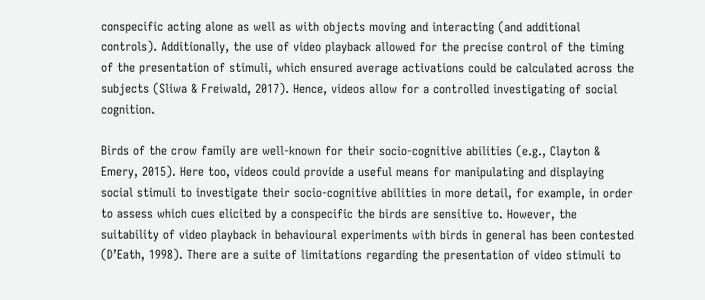conspecific acting alone as well as with objects moving and interacting (and additional controls). Additionally, the use of video playback allowed for the precise control of the timing of the presentation of stimuli, which ensured average activations could be calculated across the subjects (Sliwa & Freiwald, 2017). Hence, videos allow for a controlled investigating of social cognition.

Birds of the crow family are well-known for their socio-cognitive abilities (e.g., Clayton & Emery, 2015). Here too, videos could provide a useful means for manipulating and displaying social stimuli to investigate their socio-cognitive abilities in more detail, for example, in order to assess which cues elicited by a conspecific the birds are sensitive to. However, the suitability of video playback in behavioural experiments with birds in general has been contested (D’Eath, 1998). There are a suite of limitations regarding the presentation of video stimuli to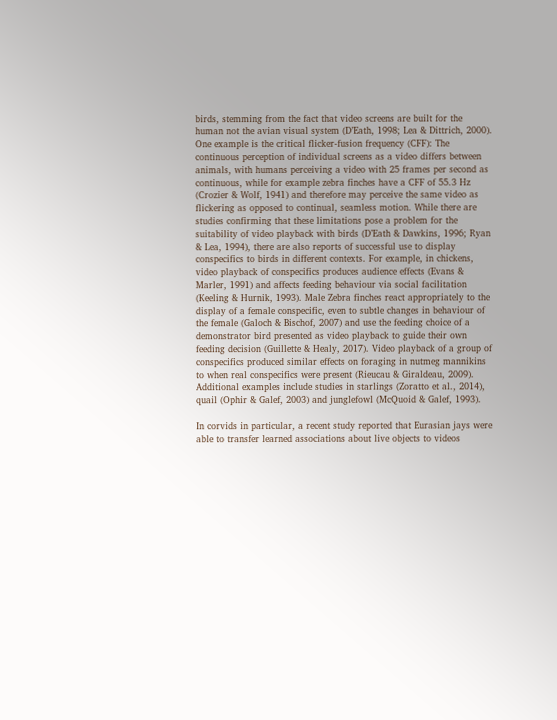birds, stemming from the fact that video screens are built for the human not the avian visual system (D’Eath, 1998; Lea & Dittrich, 2000). One example is the critical flicker-fusion frequency (CFF): The continuous perception of individual screens as a video differs between animals, with humans perceiving a video with 25 frames per second as continuous, while for example zebra finches have a CFF of 55.3 Hz (Crozier & Wolf, 1941) and therefore may perceive the same video as flickering as opposed to continual, seamless motion. While there are studies confirming that these limitations pose a problem for the suitability of video playback with birds (D’Eath & Dawkins, 1996; Ryan & Lea, 1994), there are also reports of successful use to display conspecifics to birds in different contexts. For example, in chickens, video playback of conspecifics produces audience effects (Evans & Marler, 1991) and affects feeding behaviour via social facilitation (Keeling & Hurnik, 1993). Male Zebra finches react appropriately to the display of a female conspecific, even to subtle changes in behaviour of the female (Galoch & Bischof, 2007) and use the feeding choice of a demonstrator bird presented as video playback to guide their own feeding decision (Guillette & Healy, 2017). Video playback of a group of conspecifics produced similar effects on foraging in nutmeg mannikins to when real conspecifics were present (Rieucau & Giraldeau, 2009). Additional examples include studies in starlings (Zoratto et al., 2014), quail (Ophir & Galef, 2003) and junglefowl (McQuoid & Galef, 1993).

In corvids in particular, a recent study reported that Eurasian jays were able to transfer learned associations about live objects to videos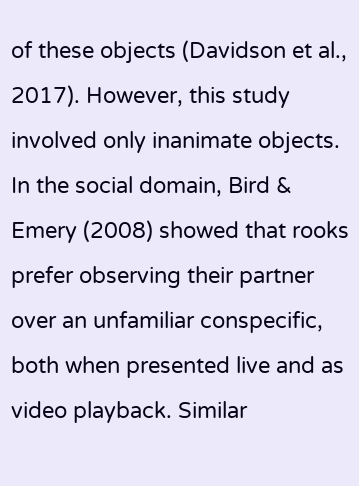of these objects (Davidson et al., 2017). However, this study involved only inanimate objects. In the social domain, Bird & Emery (2008) showed that rooks prefer observing their partner over an unfamiliar conspecific, both when presented live and as video playback. Similar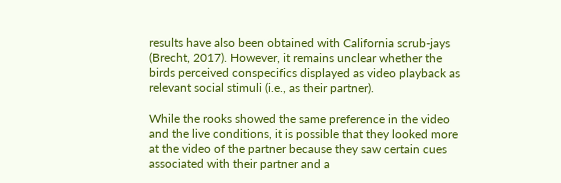results have also been obtained with California scrub-jays (Brecht, 2017). However, it remains unclear whether the birds perceived conspecifics displayed as video playback as relevant social stimuli (i.e., as their partner).

While the rooks showed the same preference in the video and the live conditions, it is possible that they looked more at the video of the partner because they saw certain cues associated with their partner and a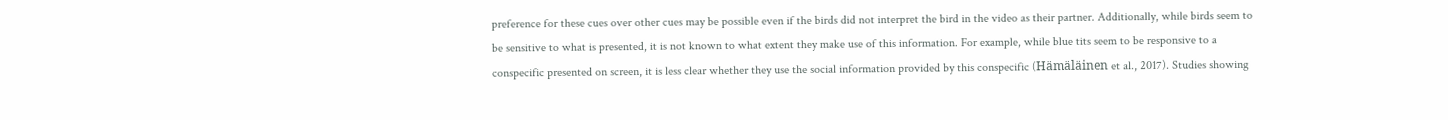preference for these cues over other cues may be possible even if the birds did not interpret the bird in the video as their partner. Additionally, while birds seem to be sensitive to what is presented, it is not known to what extent they make use of this information. For example, while blue tits seem to be responsive to a conspecific presented on screen, it is less clear whether they use the social information provided by this conspecific (Hämäläinen et al., 2017). Studies showing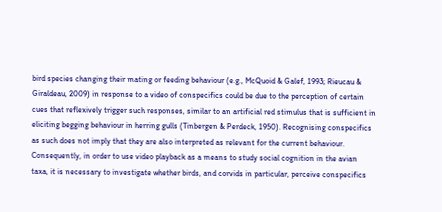bird species changing their mating or feeding behaviour (e.g., McQuoid & Galef, 1993; Rieucau & Giraldeau, 2009) in response to a video of conspecifics could be due to the perception of certain cues that reflexively trigger such responses, similar to an artificial red stimulus that is sufficient in eliciting begging behaviour in herring gulls (Tinbergen & Perdeck, 1950). Recognising conspecifics as such does not imply that they are also interpreted as relevant for the current behaviour. Consequently, in order to use video playback as a means to study social cognition in the avian taxa, it is necessary to investigate whether birds, and corvids in particular, perceive conspecifics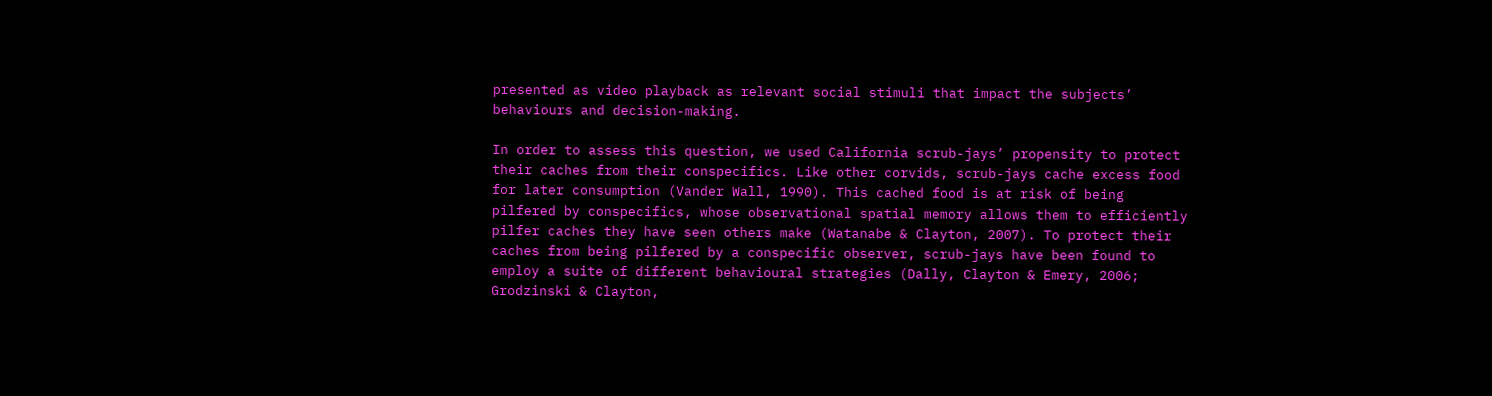presented as video playback as relevant social stimuli that impact the subjects’ behaviours and decision-making.

In order to assess this question, we used California scrub-jays’ propensity to protect their caches from their conspecifics. Like other corvids, scrub-jays cache excess food for later consumption (Vander Wall, 1990). This cached food is at risk of being pilfered by conspecifics, whose observational spatial memory allows them to efficiently pilfer caches they have seen others make (Watanabe & Clayton, 2007). To protect their caches from being pilfered by a conspecific observer, scrub-jays have been found to employ a suite of different behavioural strategies (Dally, Clayton & Emery, 2006; Grodzinski & Clayton,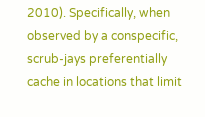2010). Specifically, when observed by a conspecific, scrub-jays preferentially cache in locations that limit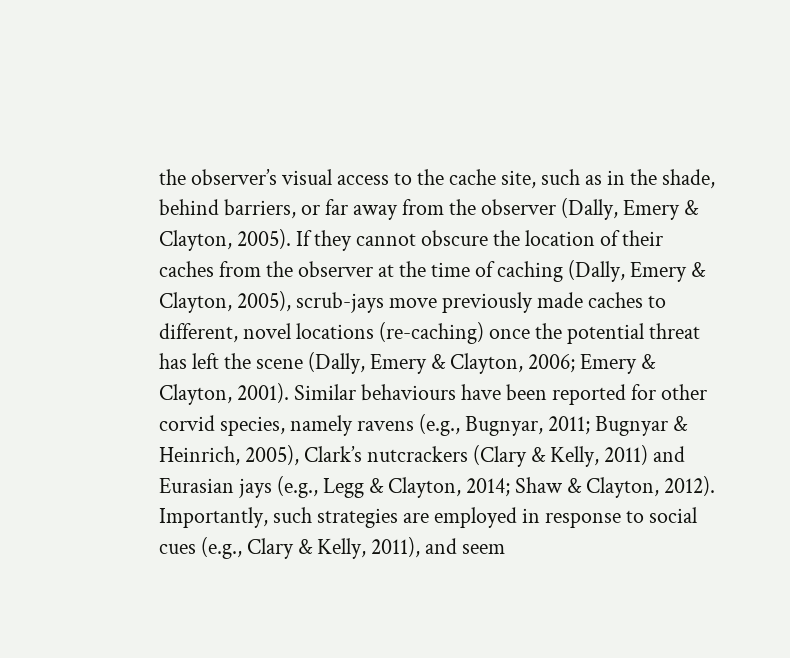the observer’s visual access to the cache site, such as in the shade, behind barriers, or far away from the observer (Dally, Emery & Clayton, 2005). If they cannot obscure the location of their caches from the observer at the time of caching (Dally, Emery & Clayton, 2005), scrub-jays move previously made caches to different, novel locations (re-caching) once the potential threat has left the scene (Dally, Emery & Clayton, 2006; Emery & Clayton, 2001). Similar behaviours have been reported for other corvid species, namely ravens (e.g., Bugnyar, 2011; Bugnyar & Heinrich, 2005), Clark’s nutcrackers (Clary & Kelly, 2011) and Eurasian jays (e.g., Legg & Clayton, 2014; Shaw & Clayton, 2012). Importantly, such strategies are employed in response to social cues (e.g., Clary & Kelly, 2011), and seem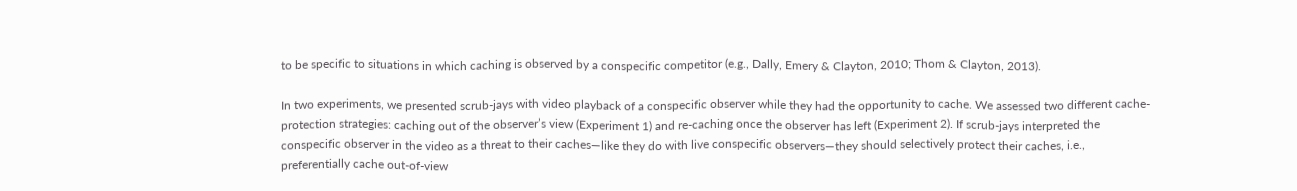to be specific to situations in which caching is observed by a conspecific competitor (e.g., Dally, Emery & Clayton, 2010; Thom & Clayton, 2013).

In two experiments, we presented scrub-jays with video playback of a conspecific observer while they had the opportunity to cache. We assessed two different cache-protection strategies: caching out of the observer’s view (Experiment 1) and re-caching once the observer has left (Experiment 2). If scrub-jays interpreted the conspecific observer in the video as a threat to their caches—like they do with live conspecific observers—they should selectively protect their caches, i.e., preferentially cache out-of-view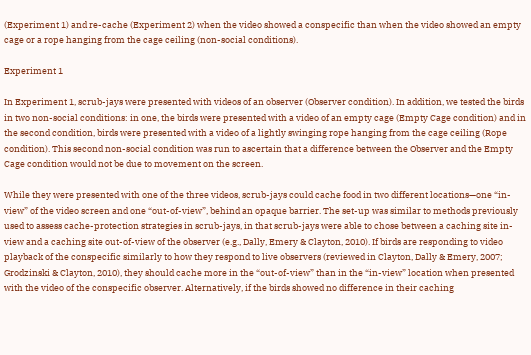(Experiment 1) and re-cache (Experiment 2) when the video showed a conspecific than when the video showed an empty cage or a rope hanging from the cage ceiling (non-social conditions).

Experiment 1

In Experiment 1, scrub-jays were presented with videos of an observer (Observer condition). In addition, we tested the birds in two non-social conditions: in one, the birds were presented with a video of an empty cage (Empty Cage condition) and in the second condition, birds were presented with a video of a lightly swinging rope hanging from the cage ceiling (Rope condition). This second non-social condition was run to ascertain that a difference between the Observer and the Empty Cage condition would not be due to movement on the screen.

While they were presented with one of the three videos, scrub-jays could cache food in two different locations—one “in-view” of the video screen and one “out-of-view”, behind an opaque barrier. The set-up was similar to methods previously used to assess cache-protection strategies in scrub-jays, in that scrub-jays were able to chose between a caching site in-view and a caching site out-of-view of the observer (e.g., Dally, Emery & Clayton, 2010). If birds are responding to video playback of the conspecific similarly to how they respond to live observers (reviewed in Clayton, Dally & Emery, 2007; Grodzinski & Clayton, 2010), they should cache more in the “out-of-view” than in the “in-view” location when presented with the video of the conspecific observer. Alternatively, if the birds showed no difference in their caching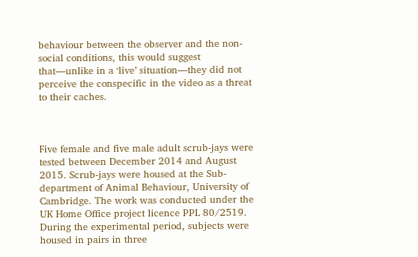behaviour between the observer and the non-social conditions, this would suggest that—unlike in a ‘live’ situation—they did not perceive the conspecific in the video as a threat to their caches.



Five female and five male adult scrub-jays were tested between December 2014 and August 2015. Scrub-jays were housed at the Sub-department of Animal Behaviour, University of Cambridge. The work was conducted under the UK Home Office project licence PPL 80/2519. During the experimental period, subjects were housed in pairs in three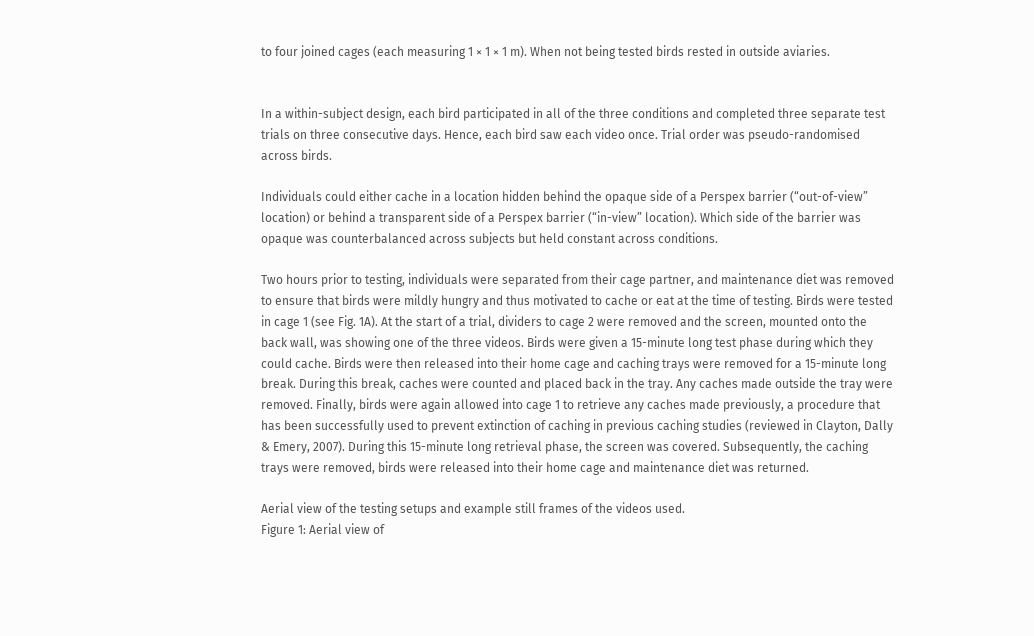to four joined cages (each measuring 1 × 1 × 1 m). When not being tested birds rested in outside aviaries.


In a within-subject design, each bird participated in all of the three conditions and completed three separate test trials on three consecutive days. Hence, each bird saw each video once. Trial order was pseudo-randomised across birds.

Individuals could either cache in a location hidden behind the opaque side of a Perspex barrier (“out-of-view” location) or behind a transparent side of a Perspex barrier (“in-view” location). Which side of the barrier was opaque was counterbalanced across subjects but held constant across conditions.

Two hours prior to testing, individuals were separated from their cage partner, and maintenance diet was removed to ensure that birds were mildly hungry and thus motivated to cache or eat at the time of testing. Birds were tested in cage 1 (see Fig. 1A). At the start of a trial, dividers to cage 2 were removed and the screen, mounted onto the back wall, was showing one of the three videos. Birds were given a 15-minute long test phase during which they could cache. Birds were then released into their home cage and caching trays were removed for a 15-minute long break. During this break, caches were counted and placed back in the tray. Any caches made outside the tray were removed. Finally, birds were again allowed into cage 1 to retrieve any caches made previously, a procedure that has been successfully used to prevent extinction of caching in previous caching studies (reviewed in Clayton, Dally & Emery, 2007). During this 15-minute long retrieval phase, the screen was covered. Subsequently, the caching trays were removed, birds were released into their home cage and maintenance diet was returned.

Aerial view of the testing setups and example still frames of the videos used.
Figure 1: Aerial view of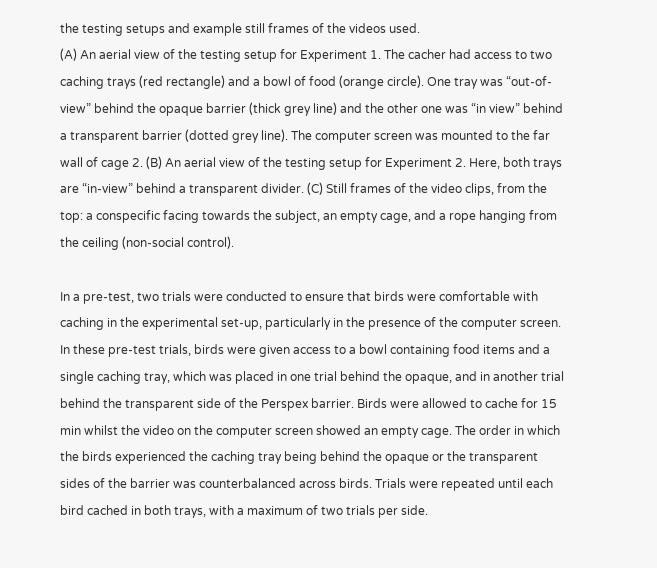the testing setups and example still frames of the videos used.
(A) An aerial view of the testing setup for Experiment 1. The cacher had access to two caching trays (red rectangle) and a bowl of food (orange circle). One tray was “out-of-view” behind the opaque barrier (thick grey line) and the other one was “in view” behind a transparent barrier (dotted grey line). The computer screen was mounted to the far wall of cage 2. (B) An aerial view of the testing setup for Experiment 2. Here, both trays are “in-view” behind a transparent divider. (C) Still frames of the video clips, from the top: a conspecific facing towards the subject, an empty cage, and a rope hanging from the ceiling (non-social control).

In a pre-test, two trials were conducted to ensure that birds were comfortable with caching in the experimental set-up, particularly in the presence of the computer screen. In these pre-test trials, birds were given access to a bowl containing food items and a single caching tray, which was placed in one trial behind the opaque, and in another trial behind the transparent side of the Perspex barrier. Birds were allowed to cache for 15 min whilst the video on the computer screen showed an empty cage. The order in which the birds experienced the caching tray being behind the opaque or the transparent sides of the barrier was counterbalanced across birds. Trials were repeated until each bird cached in both trays, with a maximum of two trials per side.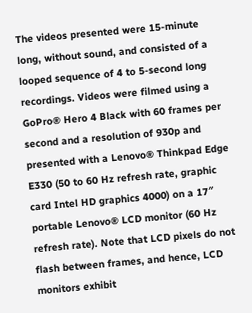The videos presented were 15-minute long, without sound, and consisted of a looped sequence of 4 to 5-second long recordings. Videos were filmed using a GoPro® Hero 4 Black with 60 frames per second and a resolution of 930p and presented with a Lenovo® Thinkpad Edge E330 (50 to 60 Hz refresh rate, graphic card Intel HD graphics 4000) on a 17″ portable Lenovo® LCD monitor (60 Hz refresh rate). Note that LCD pixels do not flash between frames, and hence, LCD monitors exhibit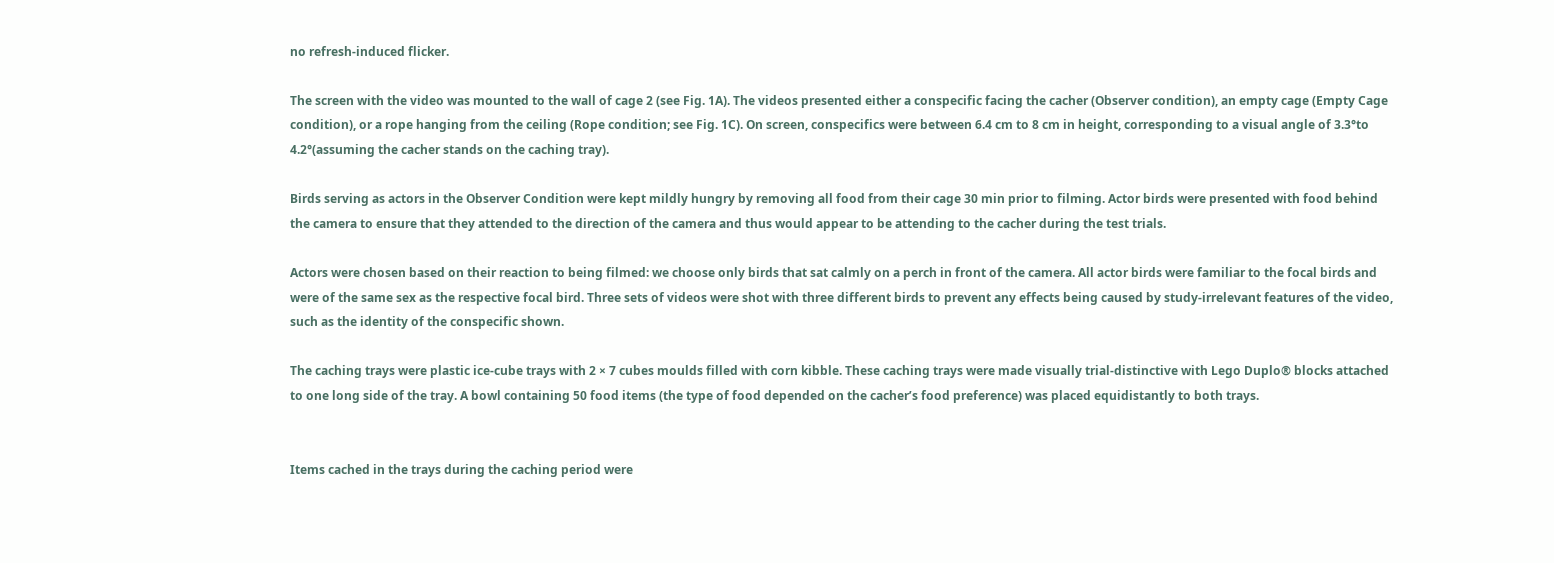no refresh-induced flicker.

The screen with the video was mounted to the wall of cage 2 (see Fig. 1A). The videos presented either a conspecific facing the cacher (Observer condition), an empty cage (Empty Cage condition), or a rope hanging from the ceiling (Rope condition; see Fig. 1C). On screen, conspecifics were between 6.4 cm to 8 cm in height, corresponding to a visual angle of 3.3°to 4.2°(assuming the cacher stands on the caching tray).

Birds serving as actors in the Observer Condition were kept mildly hungry by removing all food from their cage 30 min prior to filming. Actor birds were presented with food behind the camera to ensure that they attended to the direction of the camera and thus would appear to be attending to the cacher during the test trials.

Actors were chosen based on their reaction to being filmed: we choose only birds that sat calmly on a perch in front of the camera. All actor birds were familiar to the focal birds and were of the same sex as the respective focal bird. Three sets of videos were shot with three different birds to prevent any effects being caused by study-irrelevant features of the video, such as the identity of the conspecific shown.

The caching trays were plastic ice-cube trays with 2 × 7 cubes moulds filled with corn kibble. These caching trays were made visually trial-distinctive with Lego Duplo® blocks attached to one long side of the tray. A bowl containing 50 food items (the type of food depended on the cacher’s food preference) was placed equidistantly to both trays.


Items cached in the trays during the caching period were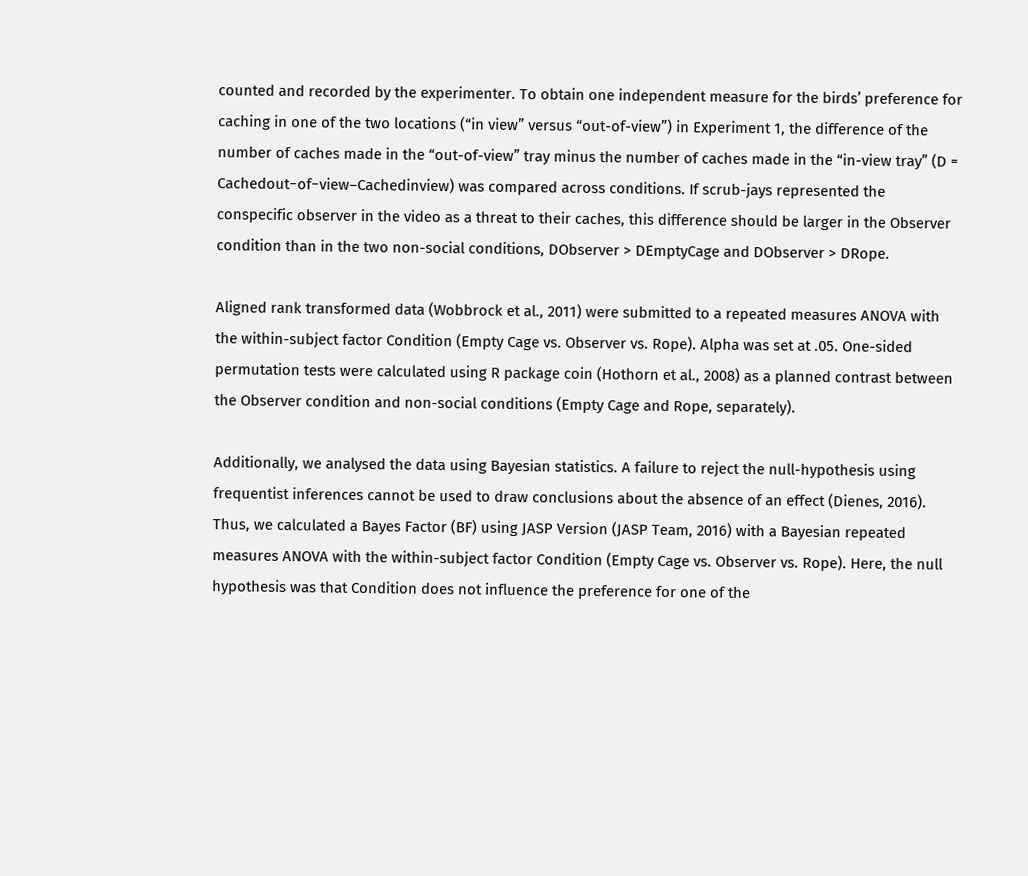counted and recorded by the experimenter. To obtain one independent measure for the birds’ preference for caching in one of the two locations (“in view” versus “out-of-view”) in Experiment 1, the difference of the number of caches made in the “out-of-view” tray minus the number of caches made in the “in-view tray” (D = Cachedout−of−view–Cachedinview) was compared across conditions. If scrub-jays represented the conspecific observer in the video as a threat to their caches, this difference should be larger in the Observer condition than in the two non-social conditions, DObserver > DEmptyCage and DObserver > DRope.

Aligned rank transformed data (Wobbrock et al., 2011) were submitted to a repeated measures ANOVA with the within-subject factor Condition (Empty Cage vs. Observer vs. Rope). Alpha was set at .05. One-sided permutation tests were calculated using R package coin (Hothorn et al., 2008) as a planned contrast between the Observer condition and non-social conditions (Empty Cage and Rope, separately).

Additionally, we analysed the data using Bayesian statistics. A failure to reject the null-hypothesis using frequentist inferences cannot be used to draw conclusions about the absence of an effect (Dienes, 2016). Thus, we calculated a Bayes Factor (BF) using JASP Version (JASP Team, 2016) with a Bayesian repeated measures ANOVA with the within-subject factor Condition (Empty Cage vs. Observer vs. Rope). Here, the null hypothesis was that Condition does not influence the preference for one of the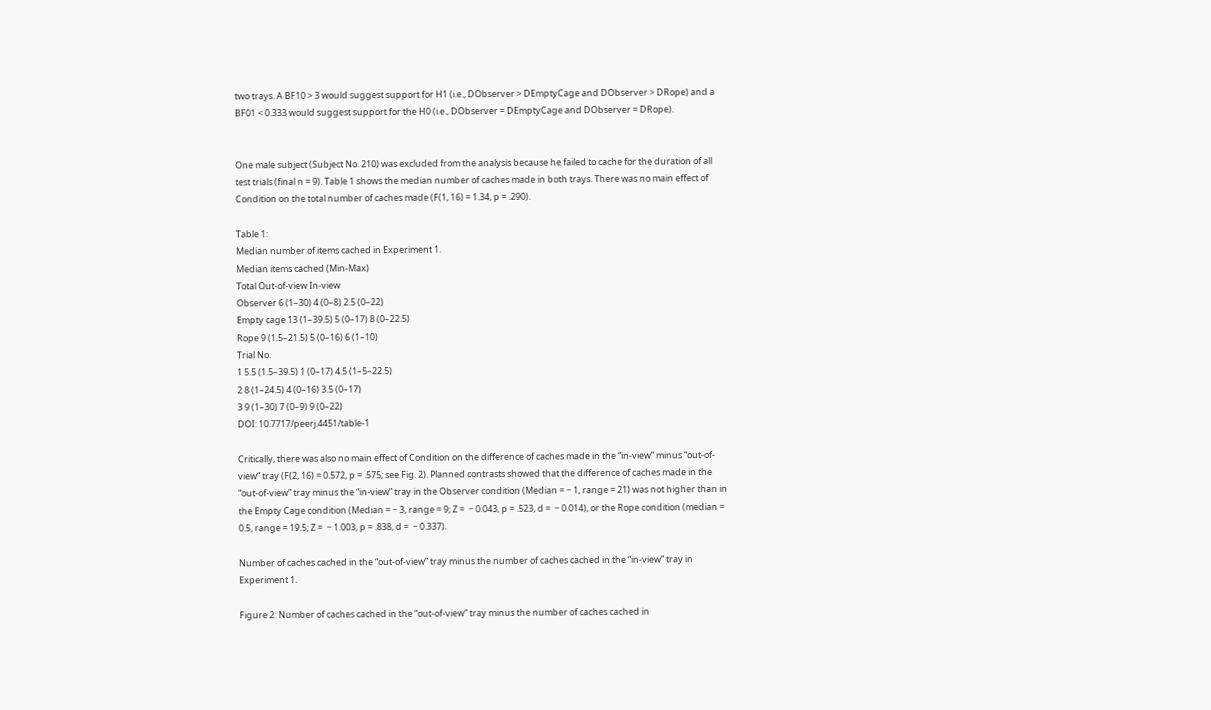two trays. A BF10 > 3 would suggest support for H1 (i.e., DObserver > DEmptyCage and DObserver > DRope) and a BF01 < 0.333 would suggest support for the H0 (i.e., DObserver = DEmptyCage and DObserver = DRope).


One male subject (Subject No. 210) was excluded from the analysis because he failed to cache for the duration of all test trials (final n = 9). Table 1 shows the median number of caches made in both trays. There was no main effect of Condition on the total number of caches made (F(1, 16) = 1.34, p = .290).

Table 1:
Median number of items cached in Experiment 1.
Median items cached (Min-Max)
Total Out-of-view In-view
Observer 6 (1–30) 4 (0–8) 2.5 (0–22)
Empty cage 13 (1–39.5) 5 (0–17) 8 (0–22.5)
Rope 9 (1.5–21.5) 5 (0–16) 6 (1–10)
Trial No.
1 5.5 (1.5–39.5) 1 (0–17) 4.5 (1–5–22.5)
2 8 (1–24.5) 4 (0–16) 3.5 (0–17)
3 9 (1–30) 7 (0–9) 9 (0–22)
DOI: 10.7717/peerj.4451/table-1

Critically, there was also no main effect of Condition on the difference of caches made in the “in-view” minus “out-of-view” tray (F(2, 16) = 0.572, p = .575; see Fig. 2). Planned contrasts showed that the difference of caches made in the “out-of-view” tray minus the “in-view” tray in the Observer condition (Median = − 1, range = 21) was not higher than in the Empty Cage condition (Median = − 3, range = 9; Z =  − 0.043, p = .523, d =  − 0.014), or the Rope condition (median = 0.5, range = 19.5; Z =  − 1.003, p = .838, d =  − 0.337).

Number of caches cached in the “out-of-view” tray minus the number of caches cached in the “in-view” tray in Experiment 1.

Figure 2: Number of caches cached in the “out-of-view” tray minus the number of caches cached in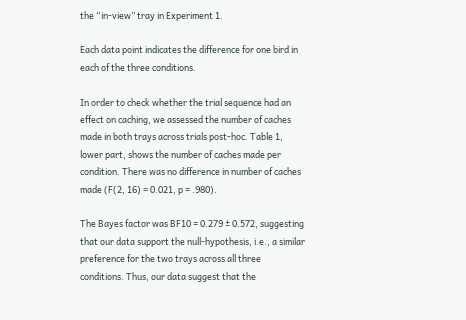the “in-view” tray in Experiment 1.

Each data point indicates the difference for one bird in each of the three conditions.

In order to check whether the trial sequence had an effect on caching, we assessed the number of caches made in both trays across trials post-hoc. Table 1, lower part, shows the number of caches made per condition. There was no difference in number of caches made (F(2, 16) = 0.021, p = .980).

The Bayes factor was BF10 = 0.279 ± 0.572, suggesting that our data support the null-hypothesis, i.e., a similar preference for the two trays across all three conditions. Thus, our data suggest that the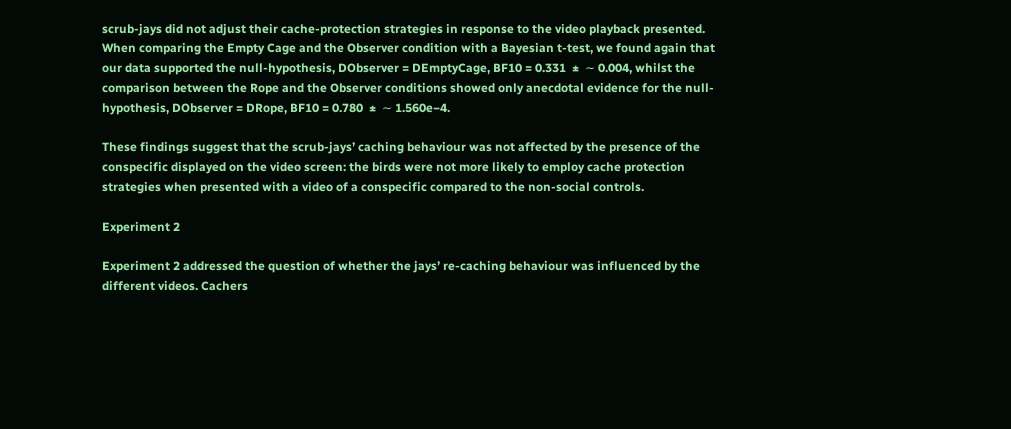scrub-jays did not adjust their cache-protection strategies in response to the video playback presented. When comparing the Empty Cage and the Observer condition with a Bayesian t-test, we found again that our data supported the null-hypothesis, DObserver = DEmptyCage, BF10 = 0.331  ±  ∼ 0.004, whilst the comparison between the Rope and the Observer conditions showed only anecdotal evidence for the null-hypothesis, DObserver = DRope, BF10 = 0.780  ±  ∼ 1.560e−4.

These findings suggest that the scrub-jays’ caching behaviour was not affected by the presence of the conspecific displayed on the video screen: the birds were not more likely to employ cache protection strategies when presented with a video of a conspecific compared to the non-social controls.

Experiment 2

Experiment 2 addressed the question of whether the jays’ re-caching behaviour was influenced by the different videos. Cachers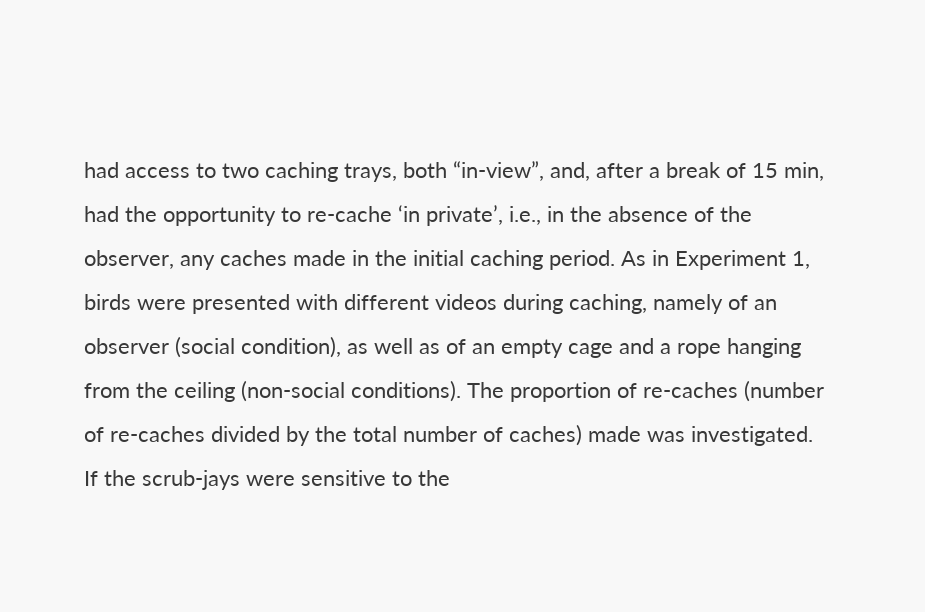had access to two caching trays, both “in-view”, and, after a break of 15 min, had the opportunity to re-cache ‘in private’, i.e., in the absence of the observer, any caches made in the initial caching period. As in Experiment 1, birds were presented with different videos during caching, namely of an observer (social condition), as well as of an empty cage and a rope hanging from the ceiling (non-social conditions). The proportion of re-caches (number of re-caches divided by the total number of caches) made was investigated. If the scrub-jays were sensitive to the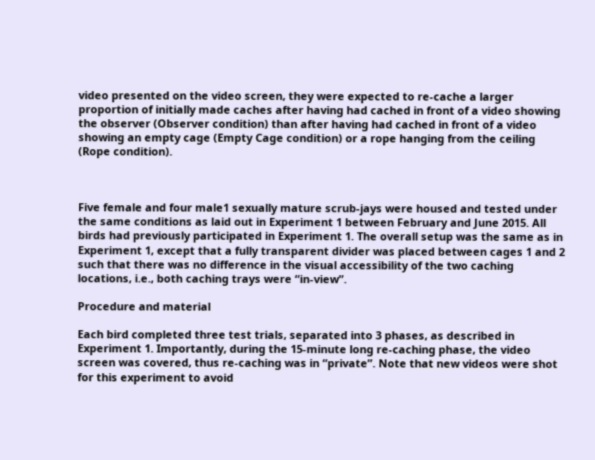video presented on the video screen, they were expected to re-cache a larger proportion of initially made caches after having had cached in front of a video showing the observer (Observer condition) than after having had cached in front of a video showing an empty cage (Empty Cage condition) or a rope hanging from the ceiling (Rope condition).



Five female and four male1 sexually mature scrub-jays were housed and tested under the same conditions as laid out in Experiment 1 between February and June 2015. All birds had previously participated in Experiment 1. The overall setup was the same as in Experiment 1, except that a fully transparent divider was placed between cages 1 and 2 such that there was no difference in the visual accessibility of the two caching locations, i.e., both caching trays were “in-view”.

Procedure and material

Each bird completed three test trials, separated into 3 phases, as described in Experiment 1. Importantly, during the 15-minute long re-caching phase, the video screen was covered, thus re-caching was in “private”. Note that new videos were shot for this experiment to avoid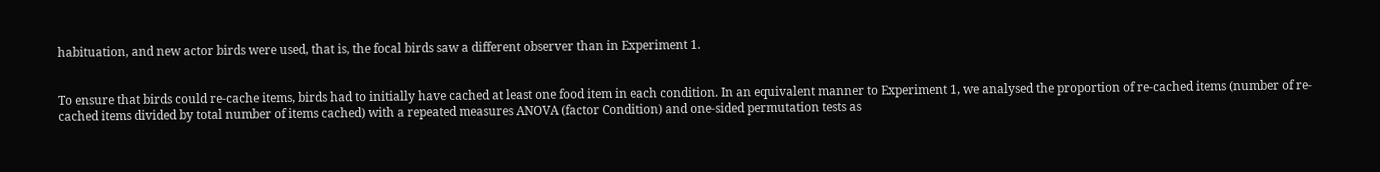habituation, and new actor birds were used, that is, the focal birds saw a different observer than in Experiment 1.


To ensure that birds could re-cache items, birds had to initially have cached at least one food item in each condition. In an equivalent manner to Experiment 1, we analysed the proportion of re-cached items (number of re-cached items divided by total number of items cached) with a repeated measures ANOVA (factor Condition) and one-sided permutation tests as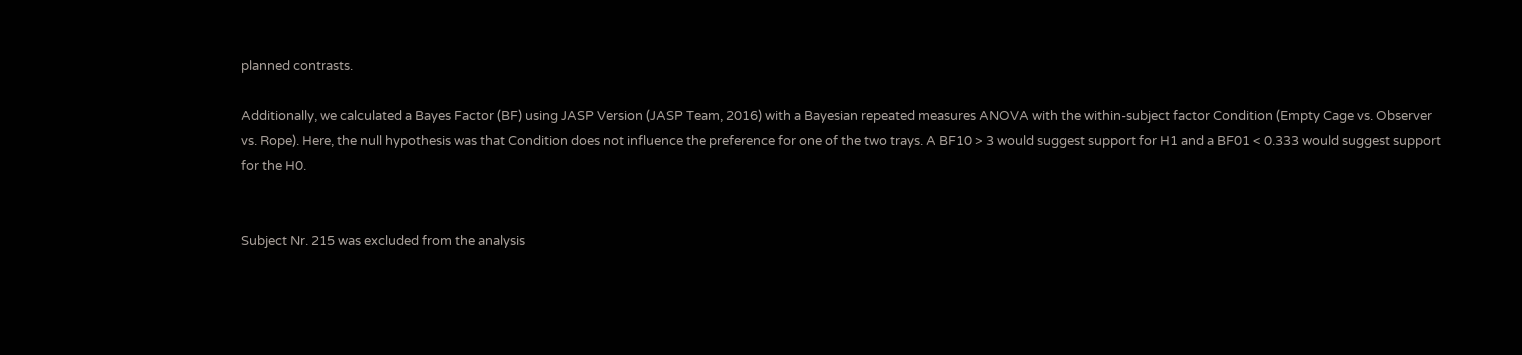planned contrasts.

Additionally, we calculated a Bayes Factor (BF) using JASP Version (JASP Team, 2016) with a Bayesian repeated measures ANOVA with the within-subject factor Condition (Empty Cage vs. Observer vs. Rope). Here, the null hypothesis was that Condition does not influence the preference for one of the two trays. A BF10 > 3 would suggest support for H1 and a BF01 < 0.333 would suggest support for the H0.


Subject Nr. 215 was excluded from the analysis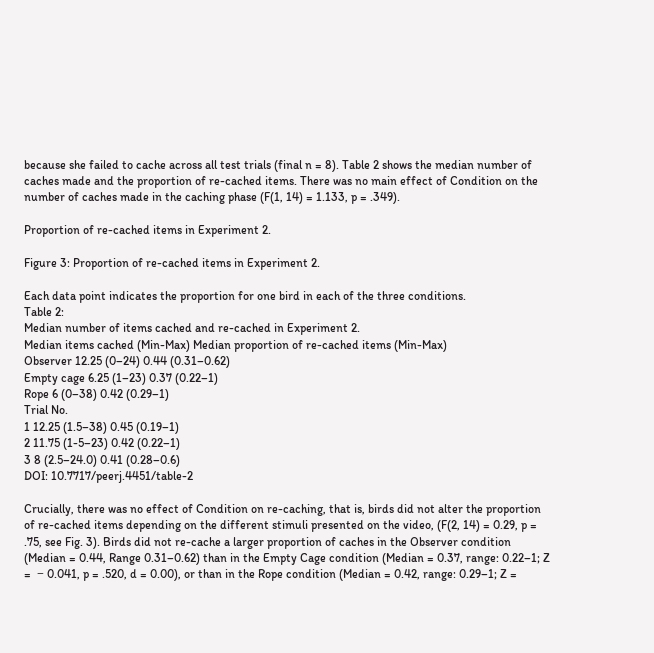because she failed to cache across all test trials (final n = 8). Table 2 shows the median number of caches made and the proportion of re-cached items. There was no main effect of Condition on the number of caches made in the caching phase (F(1, 14) = 1.133, p = .349).

Proportion of re-cached items in Experiment 2.

Figure 3: Proportion of re-cached items in Experiment 2.

Each data point indicates the proportion for one bird in each of the three conditions.
Table 2:
Median number of items cached and re-cached in Experiment 2.
Median items cached (Min-Max) Median proportion of re-cached items (Min-Max)
Observer 12.25 (0–24) 0.44 (0.31–0.62)
Empty cage 6.25 (1–23) 0.37 (0.22–1)
Rope 6 (0–38) 0.42 (0.29–1)
Trial No.
1 12.25 (1.5–38) 0.45 (0.19–1)
2 11.75 (1-5–23) 0.42 (0.22–1)
3 8 (2.5–24.0) 0.41 (0.28–0.6)
DOI: 10.7717/peerj.4451/table-2

Crucially, there was no effect of Condition on re-caching, that is, birds did not alter the proportion of re-cached items depending on the different stimuli presented on the video, (F(2, 14) = 0.29, p = .75, see Fig. 3). Birds did not re-cache a larger proportion of caches in the Observer condition (Median = 0.44, Range 0.31–0.62) than in the Empty Cage condition (Median = 0.37, range: 0.22–1; Z =  − 0.041, p = .520, d = 0.00), or than in the Rope condition (Median = 0.42, range: 0.29–1; Z =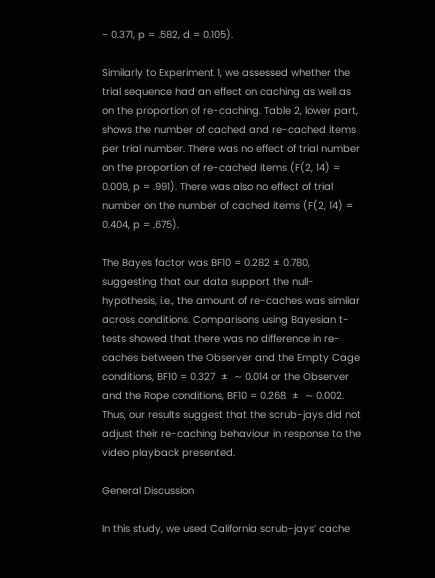− 0.371, p = .582, d = 0.105).

Similarly to Experiment 1, we assessed whether the trial sequence had an effect on caching as well as on the proportion of re-caching. Table 2, lower part, shows the number of cached and re-cached items per trial number. There was no effect of trial number on the proportion of re-cached items (F(2, 14) = 0.009, p = .991). There was also no effect of trial number on the number of cached items (F(2, 14) = 0.404, p = .675).

The Bayes factor was BF10 = 0.282 ± 0.780, suggesting that our data support the null-hypothesis, i.e., the amount of re-caches was similar across conditions. Comparisons using Bayesian t-tests showed that there was no difference in re-caches between the Observer and the Empty Cage conditions, BF10 = 0.327  ±  ∼ 0.014 or the Observer and the Rope conditions, BF10 = 0.268  ±  ∼ 0.002. Thus, our results suggest that the scrub-jays did not adjust their re-caching behaviour in response to the video playback presented.

General Discussion

In this study, we used California scrub-jays’ cache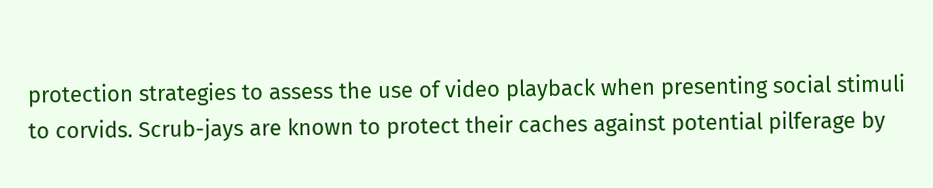protection strategies to assess the use of video playback when presenting social stimuli to corvids. Scrub-jays are known to protect their caches against potential pilferage by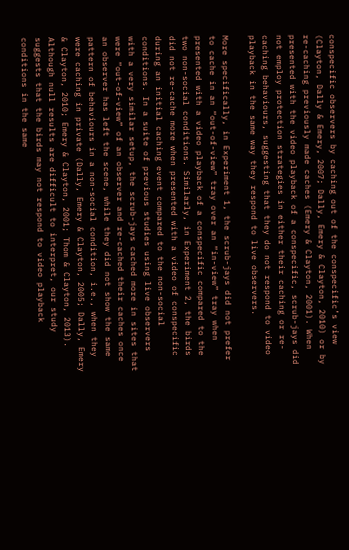conspecific observers by caching out of the conspecific’s view (Clayton, Dally & Emery, 2007; Dally, Emery & Clayton, 2010) or by re-caching previously made caches (Emery & Clayton, 2001). When presented with the video playback of a conspecific, scrub-jays did not employ protection strategies in either their caching or re-caching behaviours, suggesting that they do not respond to video playback in the same way they respond to live observers.

More specifically, in Experiment 1, the scrub-jays did not prefer to cache in an “out-of-view” tray over an “in-view” tray when presented with a video playback of a conspecific compared to the two non-social conditions. Similarly, in Experiment 2, the birds did not re-cache more when presented with a video of conspecific during an initial caching event compared to the non-social conditions. In a suite of previous studies using live observers with a very similar setup, the scrub-jays cached more in sites that were “out-of-view” of an observer and re-cached their caches once an observer has left the scene, while they did not show the same pattern of behaviours in a non-social condition, i.e., when they were caching in private (Dally, Emery & Clayton, 2005; Dally, Emery & Clayton, 2010; Emery & Clayton, 2001; Thom & Clayton, 2013). Although null results are difficult to interpret, our study suggests that the birds may not respond to video playback conditions in the same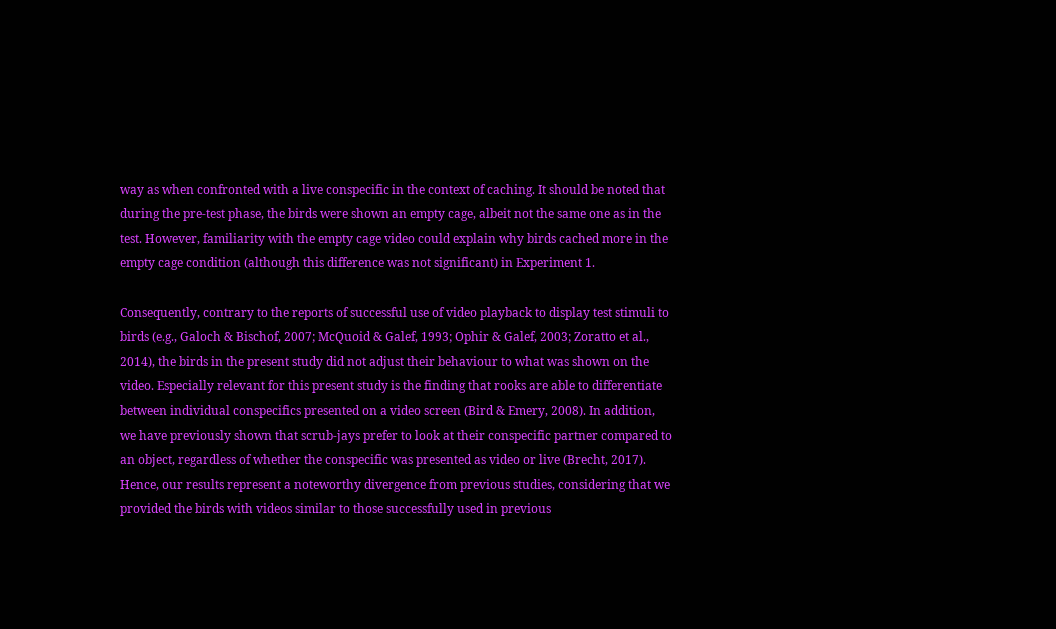way as when confronted with a live conspecific in the context of caching. It should be noted that during the pre-test phase, the birds were shown an empty cage, albeit not the same one as in the test. However, familiarity with the empty cage video could explain why birds cached more in the empty cage condition (although this difference was not significant) in Experiment 1.

Consequently, contrary to the reports of successful use of video playback to display test stimuli to birds (e.g., Galoch & Bischof, 2007; McQuoid & Galef, 1993; Ophir & Galef, 2003; Zoratto et al., 2014), the birds in the present study did not adjust their behaviour to what was shown on the video. Especially relevant for this present study is the finding that rooks are able to differentiate between individual conspecifics presented on a video screen (Bird & Emery, 2008). In addition, we have previously shown that scrub-jays prefer to look at their conspecific partner compared to an object, regardless of whether the conspecific was presented as video or live (Brecht, 2017). Hence, our results represent a noteworthy divergence from previous studies, considering that we provided the birds with videos similar to those successfully used in previous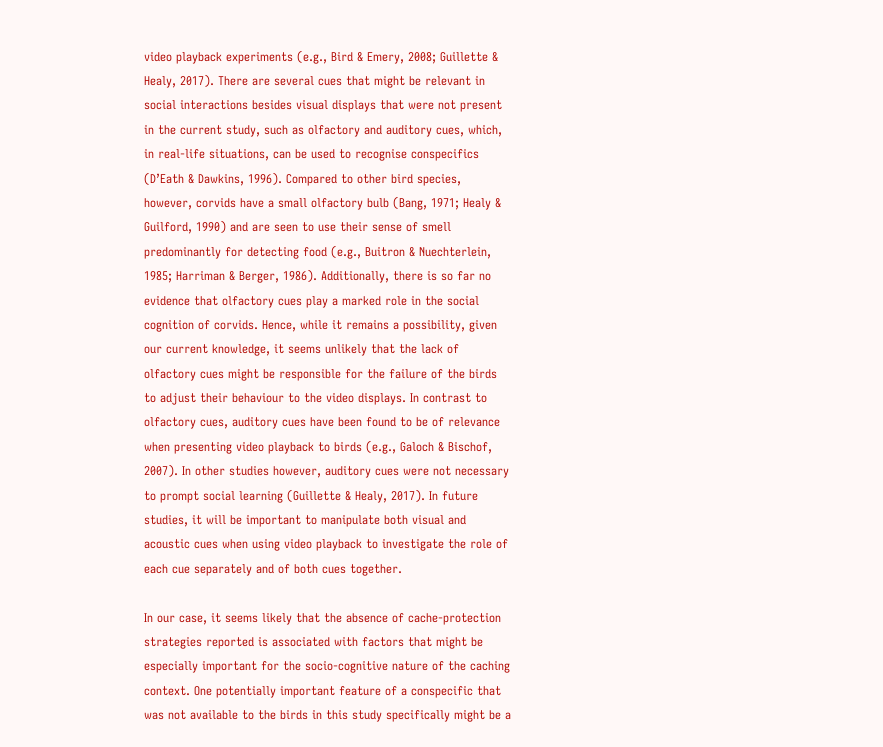video playback experiments (e.g., Bird & Emery, 2008; Guillette & Healy, 2017). There are several cues that might be relevant in social interactions besides visual displays that were not present in the current study, such as olfactory and auditory cues, which, in real-life situations, can be used to recognise conspecifics (D’Eath & Dawkins, 1996). Compared to other bird species, however, corvids have a small olfactory bulb (Bang, 1971; Healy & Guilford, 1990) and are seen to use their sense of smell predominantly for detecting food (e.g., Buitron & Nuechterlein, 1985; Harriman & Berger, 1986). Additionally, there is so far no evidence that olfactory cues play a marked role in the social cognition of corvids. Hence, while it remains a possibility, given our current knowledge, it seems unlikely that the lack of olfactory cues might be responsible for the failure of the birds to adjust their behaviour to the video displays. In contrast to olfactory cues, auditory cues have been found to be of relevance when presenting video playback to birds (e.g., Galoch & Bischof, 2007). In other studies however, auditory cues were not necessary to prompt social learning (Guillette & Healy, 2017). In future studies, it will be important to manipulate both visual and acoustic cues when using video playback to investigate the role of each cue separately and of both cues together.

In our case, it seems likely that the absence of cache-protection strategies reported is associated with factors that might be especially important for the socio-cognitive nature of the caching context. One potentially important feature of a conspecific that was not available to the birds in this study specifically might be a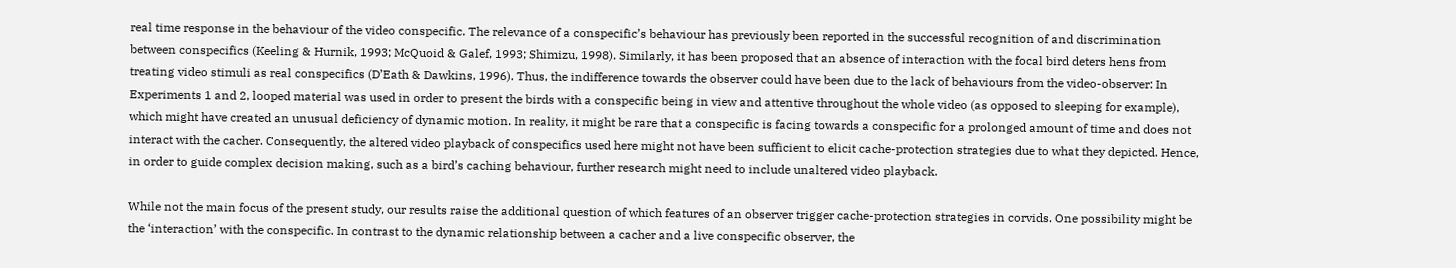real time response in the behaviour of the video conspecific. The relevance of a conspecific’s behaviour has previously been reported in the successful recognition of and discrimination between conspecifics (Keeling & Hurnik, 1993; McQuoid & Galef, 1993; Shimizu, 1998). Similarly, it has been proposed that an absence of interaction with the focal bird deters hens from treating video stimuli as real conspecifics (D’Eath & Dawkins, 1996). Thus, the indifference towards the observer could have been due to the lack of behaviours from the video-observer: In Experiments 1 and 2, looped material was used in order to present the birds with a conspecific being in view and attentive throughout the whole video (as opposed to sleeping for example), which might have created an unusual deficiency of dynamic motion. In reality, it might be rare that a conspecific is facing towards a conspecific for a prolonged amount of time and does not interact with the cacher. Consequently, the altered video playback of conspecifics used here might not have been sufficient to elicit cache-protection strategies due to what they depicted. Hence, in order to guide complex decision making, such as a bird’s caching behaviour, further research might need to include unaltered video playback.

While not the main focus of the present study, our results raise the additional question of which features of an observer trigger cache-protection strategies in corvids. One possibility might be the ‘interaction’ with the conspecific. In contrast to the dynamic relationship between a cacher and a live conspecific observer, the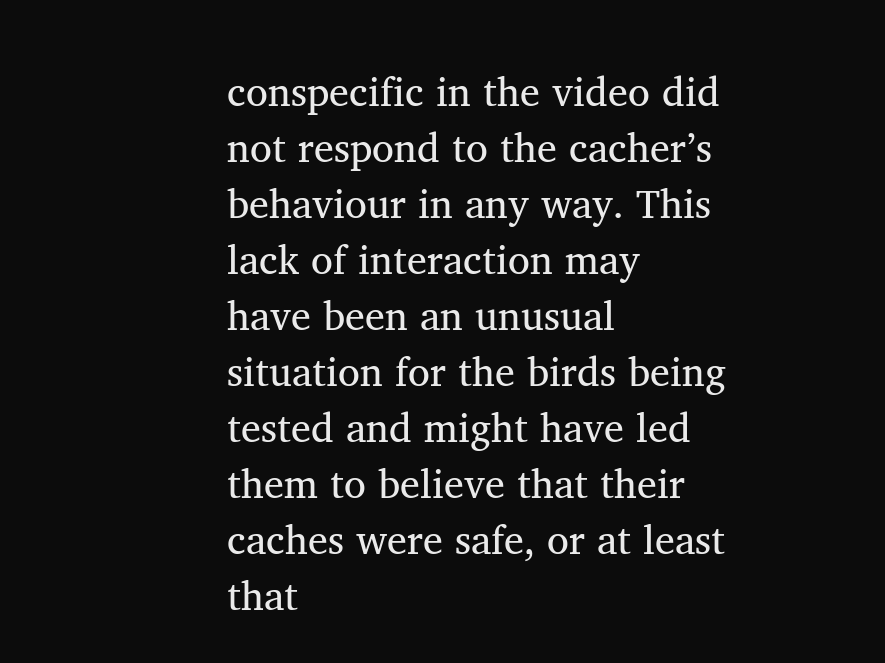conspecific in the video did not respond to the cacher’s behaviour in any way. This lack of interaction may have been an unusual situation for the birds being tested and might have led them to believe that their caches were safe, or at least that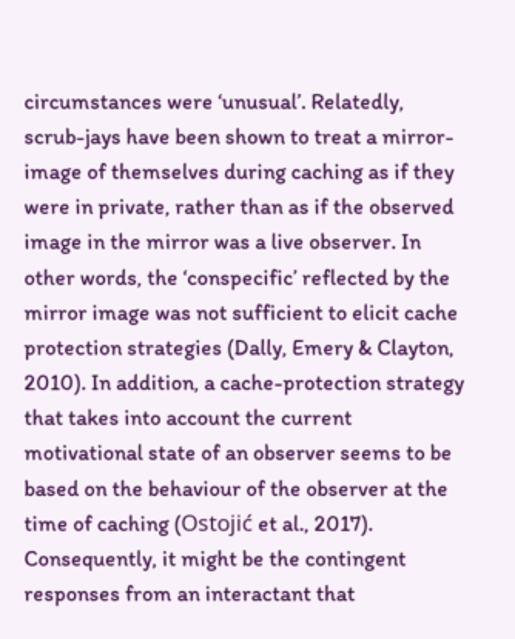circumstances were ‘unusual’. Relatedly, scrub-jays have been shown to treat a mirror-image of themselves during caching as if they were in private, rather than as if the observed image in the mirror was a live observer. In other words, the ‘conspecific’ reflected by the mirror image was not sufficient to elicit cache protection strategies (Dally, Emery & Clayton, 2010). In addition, a cache-protection strategy that takes into account the current motivational state of an observer seems to be based on the behaviour of the observer at the time of caching (Ostojić et al., 2017). Consequently, it might be the contingent responses from an interactant that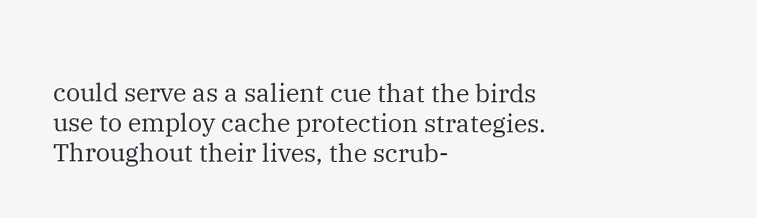could serve as a salient cue that the birds use to employ cache protection strategies. Throughout their lives, the scrub-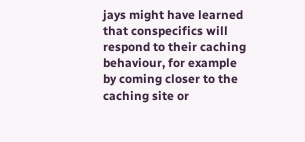jays might have learned that conspecifics will respond to their caching behaviour, for example by coming closer to the caching site or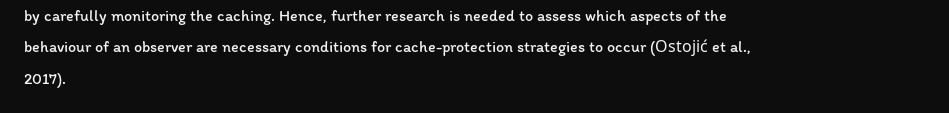by carefully monitoring the caching. Hence, further research is needed to assess which aspects of the behaviour of an observer are necessary conditions for cache-protection strategies to occur (Ostojić et al., 2017).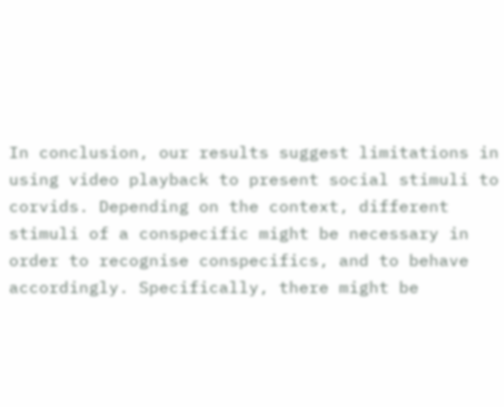In conclusion, our results suggest limitations in using video playback to present social stimuli to corvids. Depending on the context, different stimuli of a conspecific might be necessary in order to recognise conspecifics, and to behave accordingly. Specifically, there might be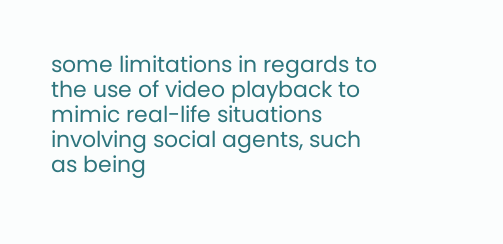some limitations in regards to the use of video playback to mimic real-life situations involving social agents, such as being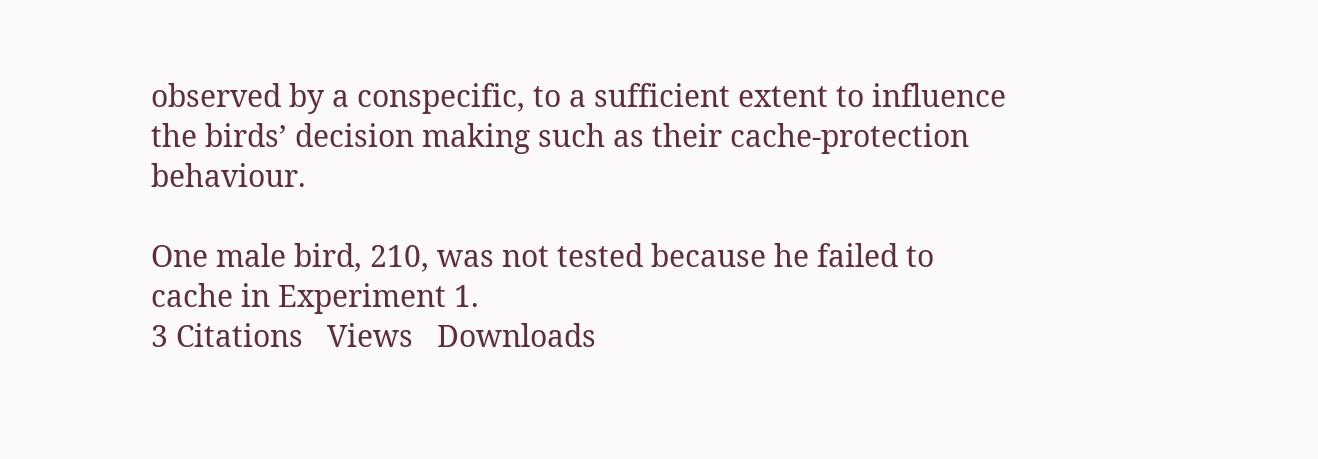observed by a conspecific, to a sufficient extent to influence the birds’ decision making such as their cache-protection behaviour.

One male bird, 210, was not tested because he failed to cache in Experiment 1.
3 Citations   Views   Downloads